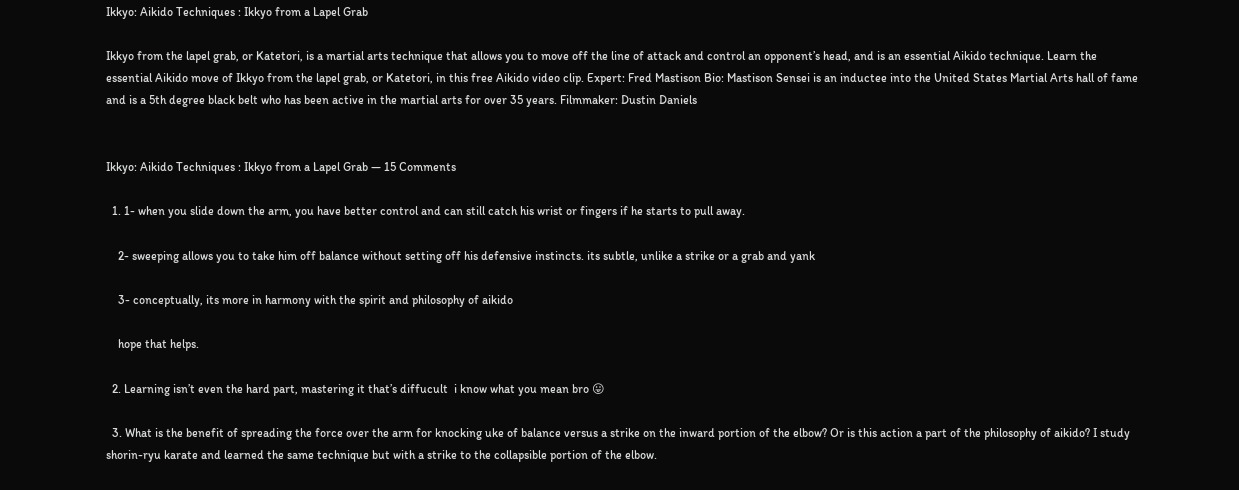Ikkyo: Aikido Techniques : Ikkyo from a Lapel Grab

Ikkyo from the lapel grab, or Katetori, is a martial arts technique that allows you to move off the line of attack and control an opponent’s head, and is an essential Aikido technique. Learn the essential Aikido move of Ikkyo from the lapel grab, or Katetori, in this free Aikido video clip. Expert: Fred Mastison Bio: Mastison Sensei is an inductee into the United States Martial Arts hall of fame and is a 5th degree black belt who has been active in the martial arts for over 35 years. Filmmaker: Dustin Daniels


Ikkyo: Aikido Techniques : Ikkyo from a Lapel Grab — 15 Comments

  1. 1- when you slide down the arm, you have better control and can still catch his wrist or fingers if he starts to pull away.

    2- sweeping allows you to take him off balance without setting off his defensive instincts. its subtle, unlike a strike or a grab and yank

    3- conceptually, its more in harmony with the spirit and philosophy of aikido

    hope that helps.

  2. Learning isn’t even the hard part, mastering it that’s diffucult  i know what you mean bro 😛

  3. What is the benefit of spreading the force over the arm for knocking uke of balance versus a strike on the inward portion of the elbow? Or is this action a part of the philosophy of aikido? I study shorin-ryu karate and learned the same technique but with a strike to the collapsible portion of the elbow.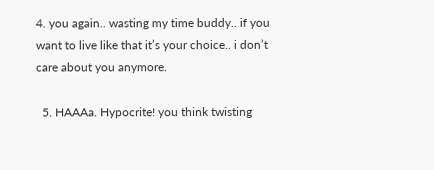4. you again.. wasting my time buddy.. if you want to live like that it’s your choice.. i don’t care about you anymore.

  5. HAAAa. Hypocrite! you think twisting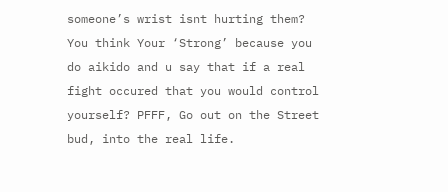someone’s wrist isnt hurting them? You think Your ‘Strong’ because you do aikido and u say that if a real fight occured that you would control yourself? PFFF, Go out on the Street bud, into the real life.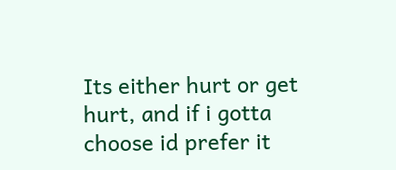Its either hurt or get hurt, and if i gotta choose id prefer it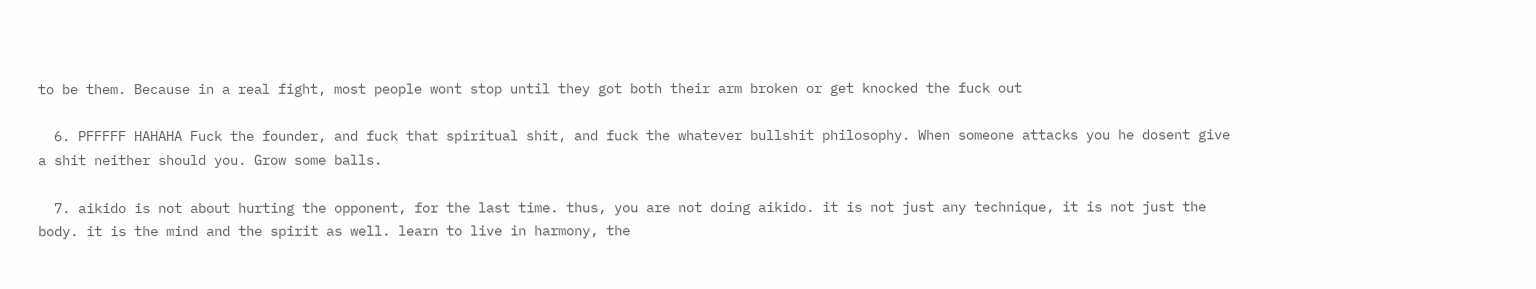to be them. Because in a real fight, most people wont stop until they got both their arm broken or get knocked the fuck out

  6. PFFFFF HAHAHA Fuck the founder, and fuck that spiritual shit, and fuck the whatever bullshit philosophy. When someone attacks you he dosent give a shit neither should you. Grow some balls.

  7. aikido is not about hurting the opponent, for the last time. thus, you are not doing aikido. it is not just any technique, it is not just the body. it is the mind and the spirit as well. learn to live in harmony, the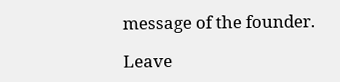message of the founder.

Leave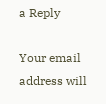a Reply

Your email address will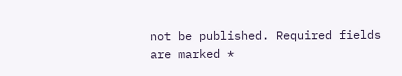not be published. Required fields are marked *